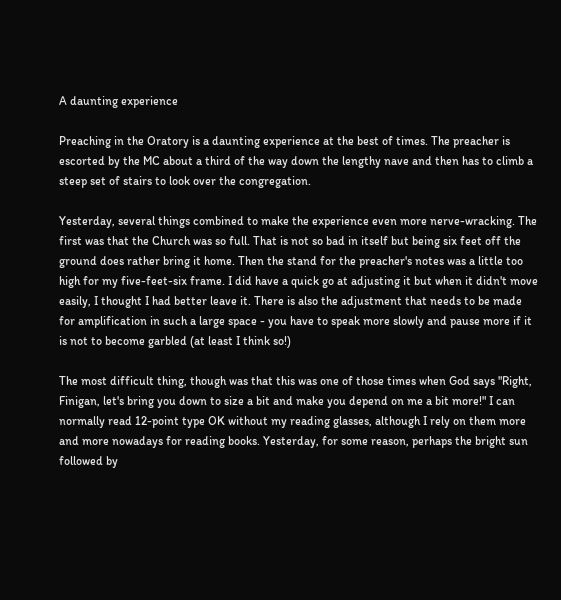A daunting experience

Preaching in the Oratory is a daunting experience at the best of times. The preacher is escorted by the MC about a third of the way down the lengthy nave and then has to climb a steep set of stairs to look over the congregation.

Yesterday, several things combined to make the experience even more nerve-wracking. The first was that the Church was so full. That is not so bad in itself but being six feet off the ground does rather bring it home. Then the stand for the preacher's notes was a little too high for my five-feet-six frame. I did have a quick go at adjusting it but when it didn't move easily, I thought I had better leave it. There is also the adjustment that needs to be made for amplification in such a large space - you have to speak more slowly and pause more if it is not to become garbled (at least I think so!)

The most difficult thing, though was that this was one of those times when God says "Right, Finigan, let's bring you down to size a bit and make you depend on me a bit more!" I can normally read 12-point type OK without my reading glasses, although I rely on them more and more nowadays for reading books. Yesterday, for some reason, perhaps the bright sun followed by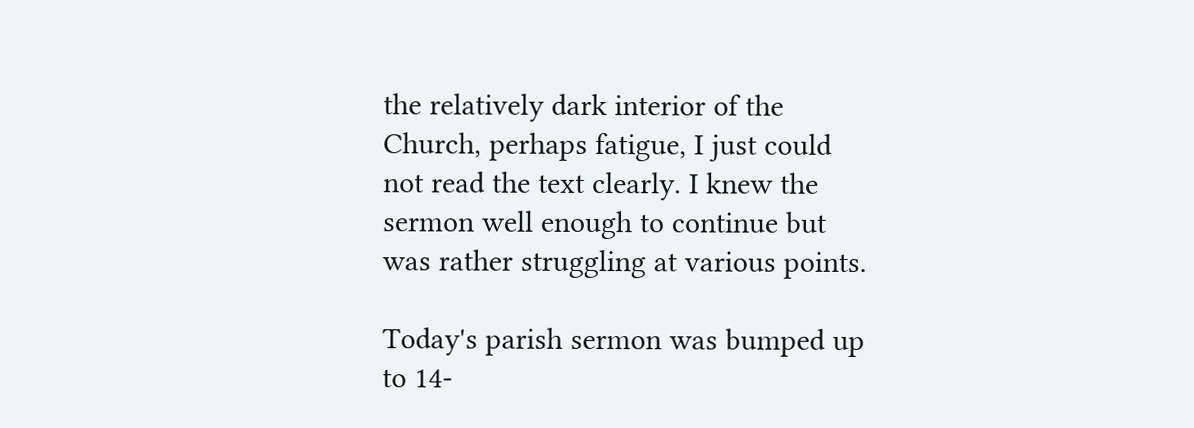the relatively dark interior of the Church, perhaps fatigue, I just could not read the text clearly. I knew the sermon well enough to continue but was rather struggling at various points.

Today's parish sermon was bumped up to 14-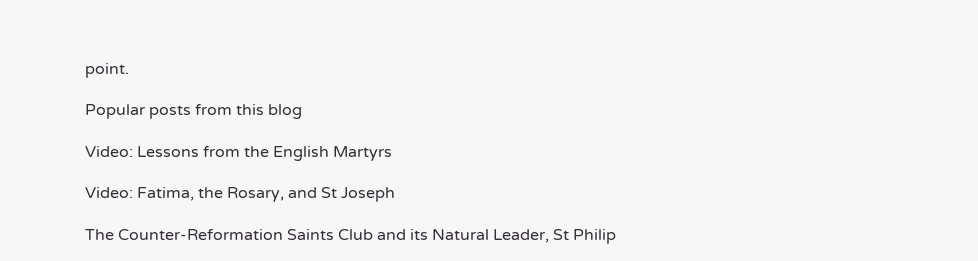point.

Popular posts from this blog

Video: Lessons from the English Martyrs

Video: Fatima, the Rosary, and St Joseph

The Counter-Reformation Saints Club and its Natural Leader, St Philip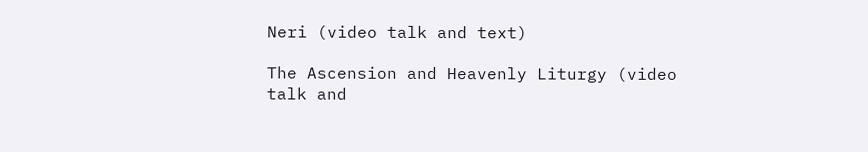Neri (video talk and text)

The Ascension and Heavenly Liturgy (video talk and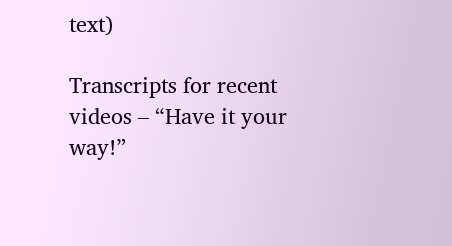text)

Transcripts for recent videos – “Have it your way!”